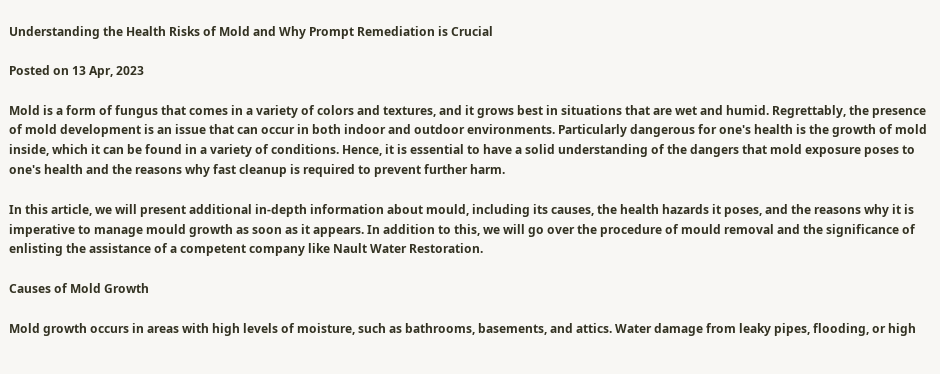Understanding the Health Risks of Mold and Why Prompt Remediation is Crucial

Posted on 13 Apr, 2023

Mold is a form of fungus that comes in a variety of colors and textures, and it grows best in situations that are wet and humid. Regrettably, the presence of mold development is an issue that can occur in both indoor and outdoor environments. Particularly dangerous for one's health is the growth of mold inside, which it can be found in a variety of conditions. Hence, it is essential to have a solid understanding of the dangers that mold exposure poses to one's health and the reasons why fast cleanup is required to prevent further harm.

In this article, we will present additional in-depth information about mould, including its causes, the health hazards it poses, and the reasons why it is imperative to manage mould growth as soon as it appears. In addition to this, we will go over the procedure of mould removal and the significance of enlisting the assistance of a competent company like Nault Water Restoration.

Causes of Mold Growth

Mold growth occurs in areas with high levels of moisture, such as bathrooms, basements, and attics. Water damage from leaky pipes, flooding, or high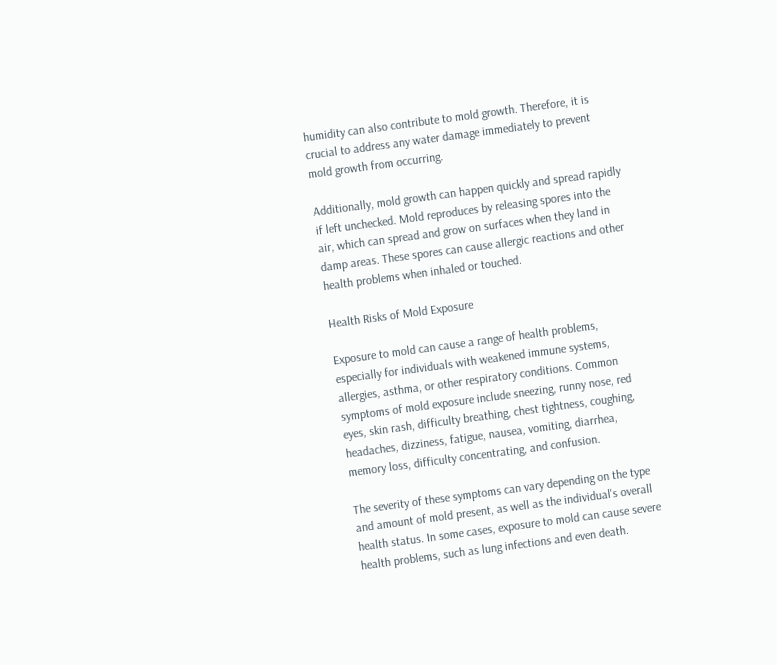humidity can also contribute to mold growth. Therefore, it is crucial to address any water damage immediately to prevent mold growth from occurring.

Additionally, mold growth can happen quickly and spread rapidly if left unchecked. Mold reproduces by releasing spores into the air, which can spread and grow on surfaces when they land in damp areas. These spores can cause allergic reactions and other health problems when inhaled or touched.

Health Risks of Mold Exposure

Exposure to mold can cause a range of health problems, especially for individuals with weakened immune systems, allergies, asthma, or other respiratory conditions. Common symptoms of mold exposure include sneezing, runny nose, red eyes, skin rash, difficulty breathing, chest tightness, coughing, headaches, dizziness, fatigue, nausea, vomiting, diarrhea, memory loss, difficulty concentrating, and confusion.

The severity of these symptoms can vary depending on the type and amount of mold present, as well as the individual's overall health status. In some cases, exposure to mold can cause severe health problems, such as lung infections and even death.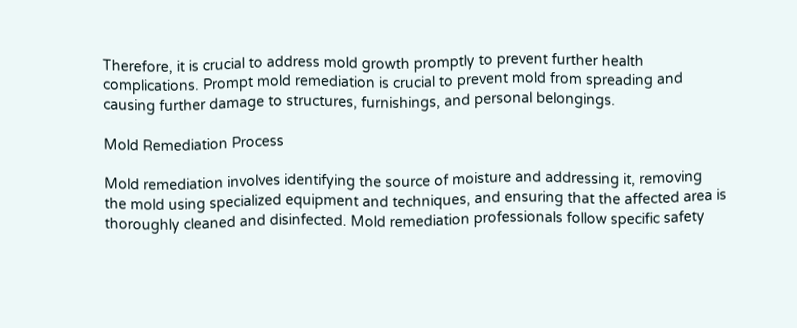Therefore, it is crucial to address mold growth promptly to prevent further health complications. Prompt mold remediation is crucial to prevent mold from spreading and causing further damage to structures, furnishings, and personal belongings.

Mold Remediation Process

Mold remediation involves identifying the source of moisture and addressing it, removing the mold using specialized equipment and techniques, and ensuring that the affected area is thoroughly cleaned and disinfected. Mold remediation professionals follow specific safety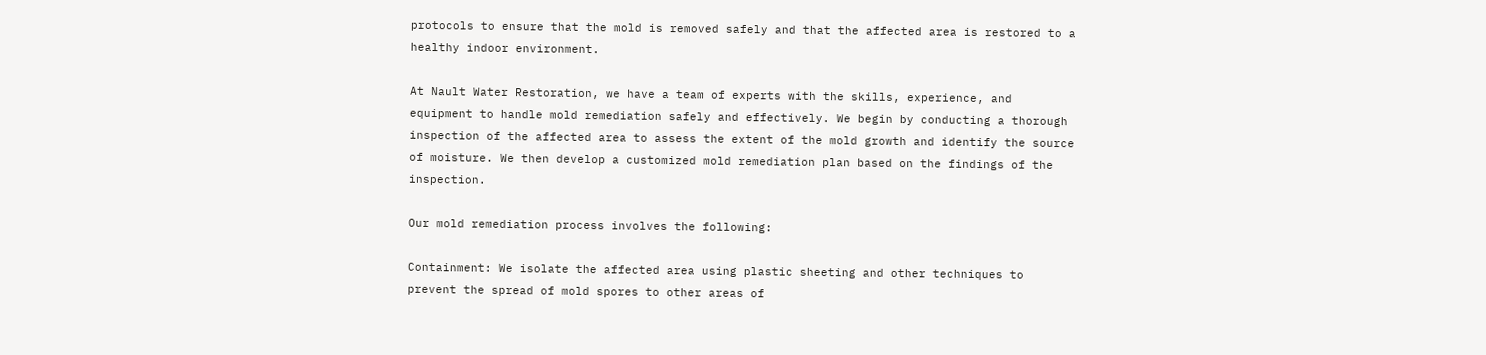protocols to ensure that the mold is removed safely and that the affected area is restored to a healthy indoor environment.

At Nault Water Restoration, we have a team of experts with the skills, experience, and equipment to handle mold remediation safely and effectively. We begin by conducting a thorough inspection of the affected area to assess the extent of the mold growth and identify the source of moisture. We then develop a customized mold remediation plan based on the findings of the inspection.

Our mold remediation process involves the following:

Containment: We isolate the affected area using plastic sheeting and other techniques to prevent the spread of mold spores to other areas of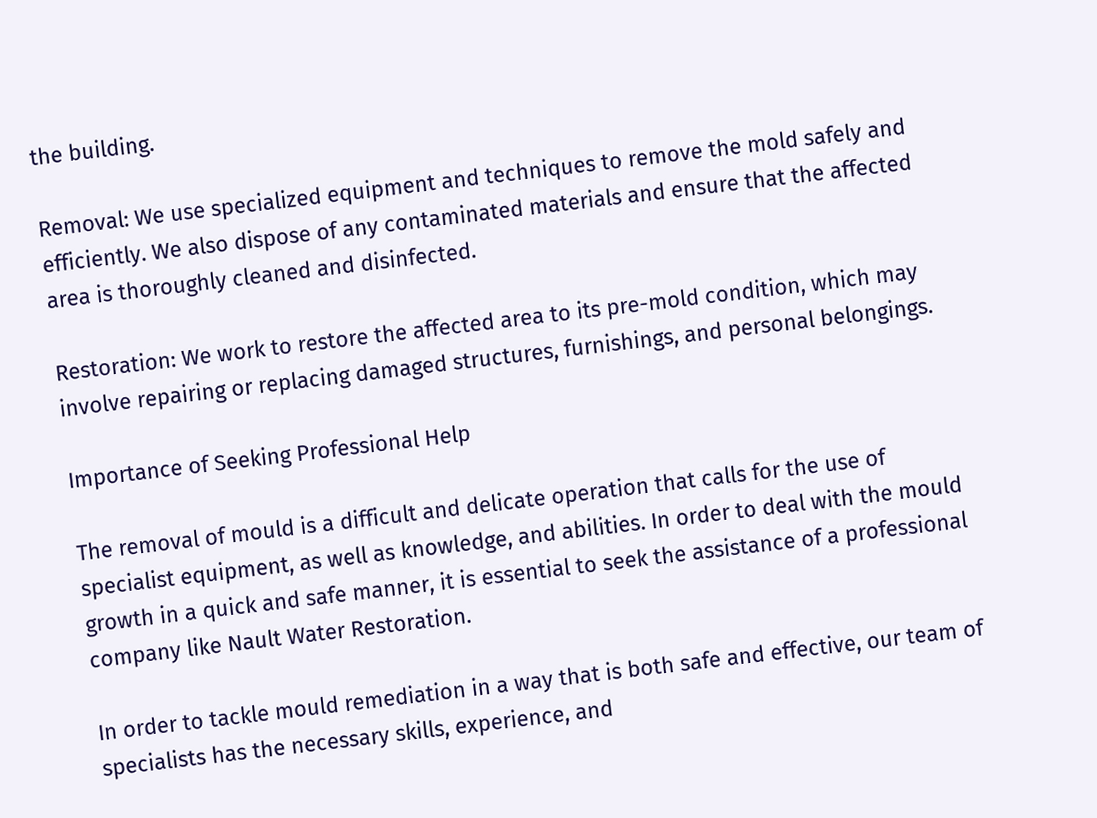the building.

Removal: We use specialized equipment and techniques to remove the mold safely and efficiently. We also dispose of any contaminated materials and ensure that the affected area is thoroughly cleaned and disinfected.

Restoration: We work to restore the affected area to its pre-mold condition, which may involve repairing or replacing damaged structures, furnishings, and personal belongings.

Importance of Seeking Professional Help

The removal of mould is a difficult and delicate operation that calls for the use of specialist equipment, as well as knowledge, and abilities. In order to deal with the mould growth in a quick and safe manner, it is essential to seek the assistance of a professional company like Nault Water Restoration.

In order to tackle mould remediation in a way that is both safe and effective, our team of specialists has the necessary skills, experience, and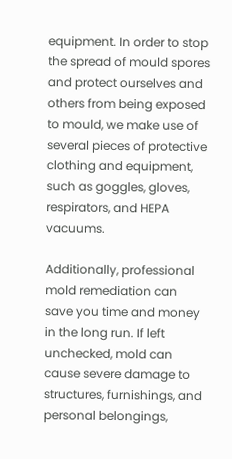equipment. In order to stop the spread of mould spores and protect ourselves and others from being exposed to mould, we make use of several pieces of protective clothing and equipment, such as goggles, gloves, respirators, and HEPA vacuums.

Additionally, professional mold remediation can save you time and money in the long run. If left unchecked, mold can cause severe damage to structures, furnishings, and personal belongings,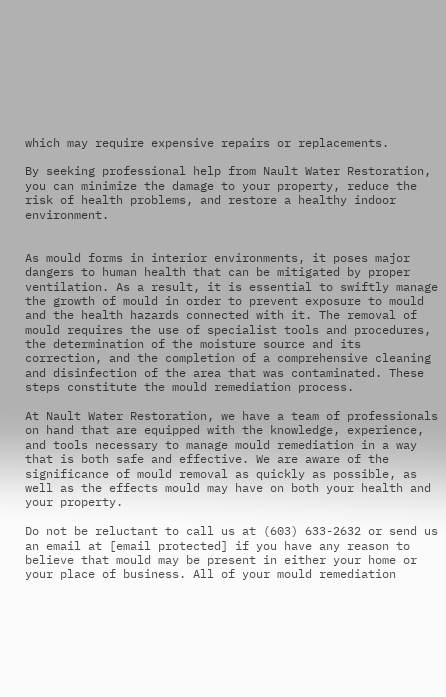which may require expensive repairs or replacements.

By seeking professional help from Nault Water Restoration, you can minimize the damage to your property, reduce the risk of health problems, and restore a healthy indoor environment.


As mould forms in interior environments, it poses major dangers to human health that can be mitigated by proper ventilation. As a result, it is essential to swiftly manage the growth of mould in order to prevent exposure to mould and the health hazards connected with it. The removal of mould requires the use of specialist tools and procedures, the determination of the moisture source and its correction, and the completion of a comprehensive cleaning and disinfection of the area that was contaminated. These steps constitute the mould remediation process.

At Nault Water Restoration, we have a team of professionals on hand that are equipped with the knowledge, experience, and tools necessary to manage mould remediation in a way that is both safe and effective. We are aware of the significance of mould removal as quickly as possible, as well as the effects mould may have on both your health and your property.

Do not be reluctant to call us at (603) 633-2632 or send us an email at [email protected] if you have any reason to believe that mould may be present in either your home or your place of business. All of your mould remediation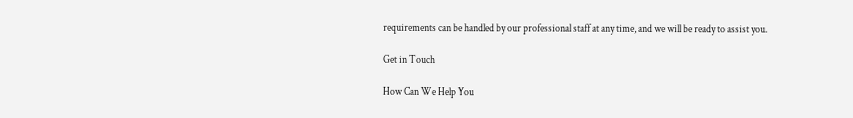requirements can be handled by our professional staff at any time, and we will be ready to assist you.

Get in Touch

How Can We Help You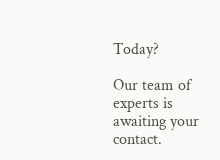Today?

Our team of experts is awaiting your contact.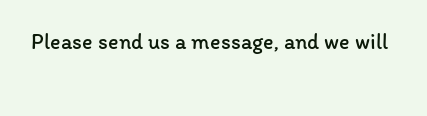Please send us a message, and we will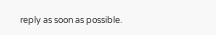reply as soon as possible.